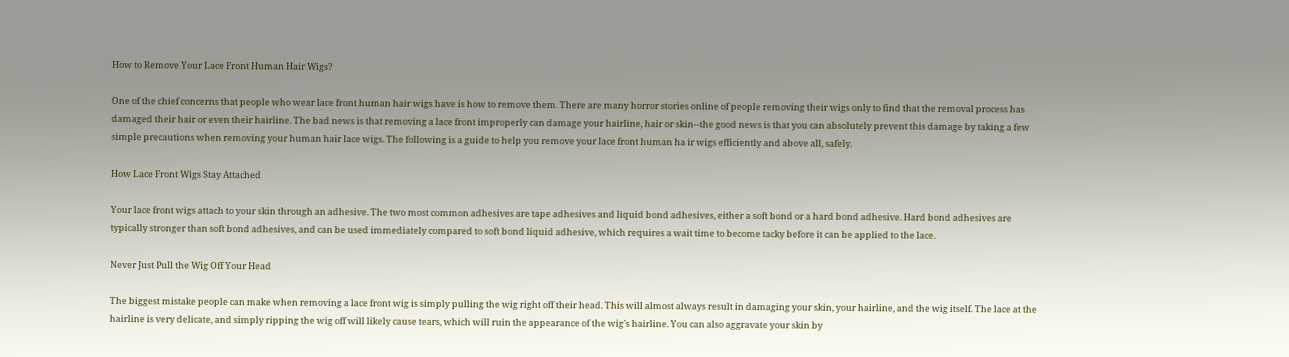How to Remove Your Lace Front Human Hair Wigs?

One of the chief concerns that people who wear lace front human hair wigs have is how to remove them. There are many horror stories online of people removing their wigs only to find that the removal process has damaged their hair or even their hairline. The bad news is that removing a lace front improperly can damage your hairline, hair or skin--the good news is that you can absolutely prevent this damage by taking a few simple precautions when removing your human hair lace wigs. The following is a guide to help you remove your lace front human ha ir wigs efficiently and above all, safely.

How Lace Front Wigs Stay Attached

Your lace front wigs attach to your skin through an adhesive. The two most common adhesives are tape adhesives and liquid bond adhesives, either a soft bond or a hard bond adhesive. Hard bond adhesives are typically stronger than soft bond adhesives, and can be used immediately compared to soft bond liquid adhesive, which requires a wait time to become tacky before it can be applied to the lace.

Never Just Pull the Wig Off Your Head

The biggest mistake people can make when removing a lace front wig is simply pulling the wig right off their head. This will almost always result in damaging your skin, your hairline, and the wig itself. The lace at the hairline is very delicate, and simply ripping the wig off will likely cause tears, which will ruin the appearance of the wig’s hairline. You can also aggravate your skin by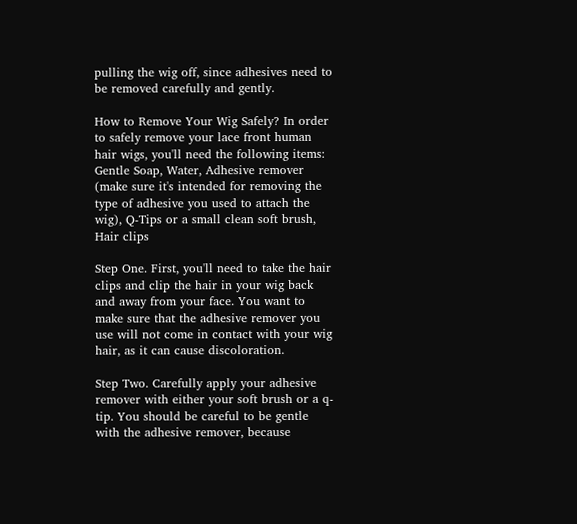pulling the wig off, since adhesives need to be removed carefully and gently.

How to Remove Your Wig Safely? In order to safely remove your lace front human hair wigs, you'll need the following items: Gentle Soap, Water, Adhesive remover (make sure it's intended for removing the type of adhesive you used to attach the wig), Q-Tips or a small clean soft brush, Hair clips

Step One. First, you'll need to take the hair clips and clip the hair in your wig back and away from your face. You want to make sure that the adhesive remover you use will not come in contact with your wig hair, as it can cause discoloration.

Step Two. Carefully apply your adhesive remover with either your soft brush or a q-tip. You should be careful to be gentle with the adhesive remover, because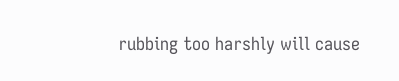rubbing too harshly will cause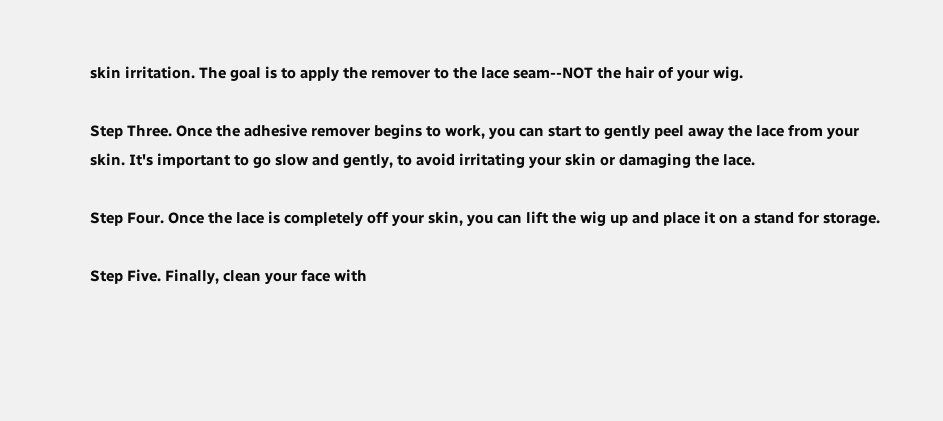skin irritation. The goal is to apply the remover to the lace seam--NOT the hair of your wig.

Step Three. Once the adhesive remover begins to work, you can start to gently peel away the lace from your skin. It's important to go slow and gently, to avoid irritating your skin or damaging the lace.

Step Four. Once the lace is completely off your skin, you can lift the wig up and place it on a stand for storage.

Step Five. Finally, clean your face with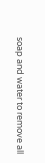soap and water to remove all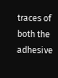traces of both the adhesive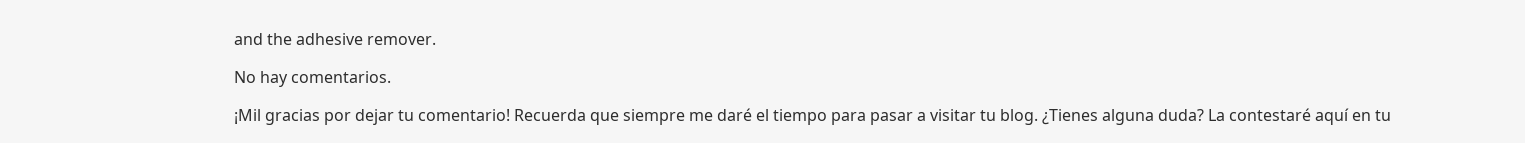and the adhesive remover.

No hay comentarios.

¡Mil gracias por dejar tu comentario! Recuerda que siempre me daré el tiempo para pasar a visitar tu blog. ¿Tienes alguna duda? La contestaré aquí en tu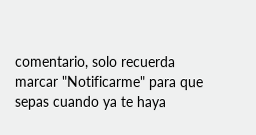comentario, solo recuerda marcar "Notificarme" para que sepas cuando ya te haya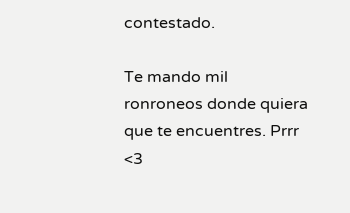contestado.

Te mando mil ronroneos donde quiera que te encuentres. Prrr <3